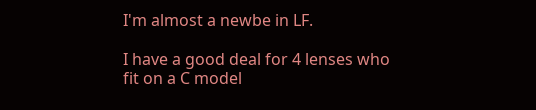I'm almost a newbe in LF.

I have a good deal for 4 lenses who fit on a C model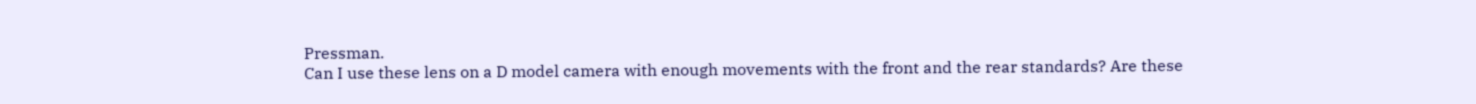Pressman.
Can I use these lens on a D model camera with enough movements with the front and the rear standards? Are these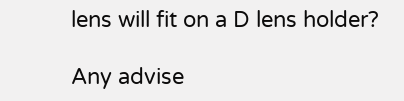lens will fit on a D lens holder?

Any advise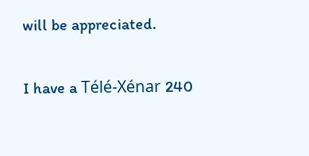will be appreciated.

I have a Télé-Xénar 240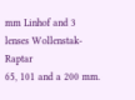mm Linhof and 3 lenses Wollenstak-Raptar
65, 101 and a 200 mm.